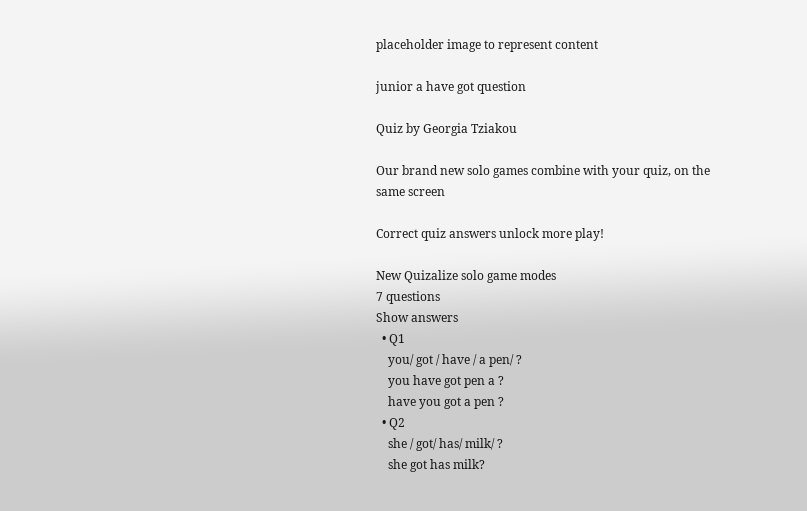placeholder image to represent content

junior a have got question

Quiz by Georgia Tziakou

Our brand new solo games combine with your quiz, on the same screen

Correct quiz answers unlock more play!

New Quizalize solo game modes
7 questions
Show answers
  • Q1
    you/ got / have / a pen/ ?
    you have got pen a ?
    have you got a pen ?
  • Q2
    she / got/ has/ milk/ ?
    she got has milk?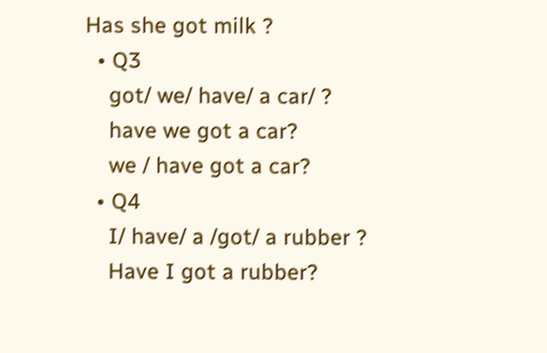Has she got milk ?
  • Q3
    got/ we/ have/ a car/ ?
    have we got a car?
    we / have got a car?
  • Q4
    I/ have/ a /got/ a rubber ?
    Have I got a rubber?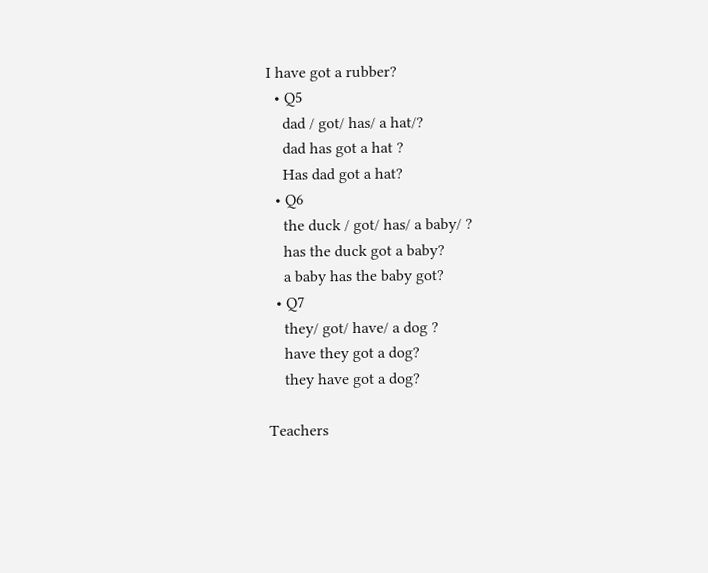I have got a rubber?
  • Q5
    dad / got/ has/ a hat/?
    dad has got a hat ?
    Has dad got a hat?
  • Q6
    the duck / got/ has/ a baby/ ?
    has the duck got a baby?
    a baby has the baby got?
  • Q7
    they/ got/ have/ a dog ?
    have they got a dog?
    they have got a dog?

Teachers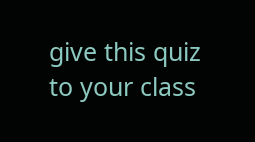give this quiz to your class